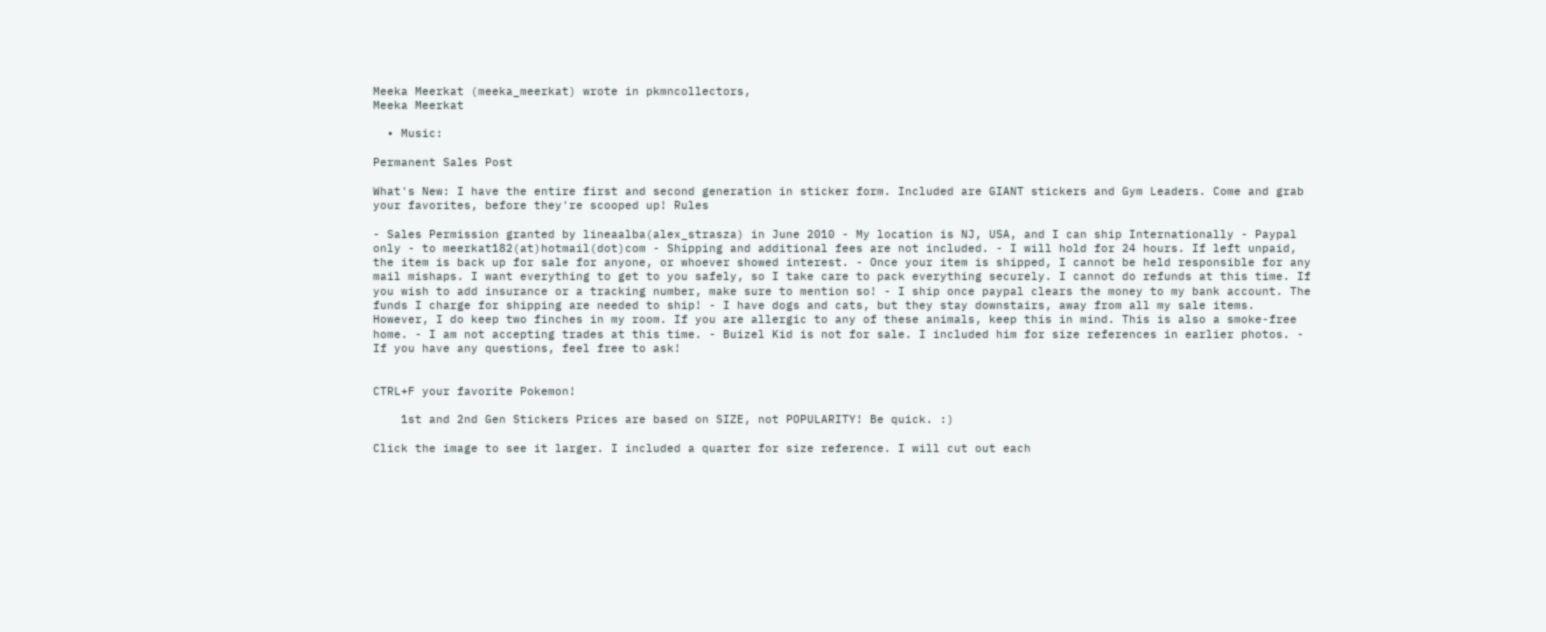Meeka Meerkat (meeka_meerkat) wrote in pkmncollectors,
Meeka Meerkat

  • Music:

Permanent Sales Post

What's New: I have the entire first and second generation in sticker form. Included are GIANT stickers and Gym Leaders. Come and grab your favorites, before they're scooped up! Rules

- Sales Permission granted by lineaalba(alex_strasza) in June 2010 - My location is NJ, USA, and I can ship Internationally - Paypal only - to meerkat182(at)hotmail(dot)com - Shipping and additional fees are not included. - I will hold for 24 hours. If left unpaid, the item is back up for sale for anyone, or whoever showed interest. - Once your item is shipped, I cannot be held responsible for any mail mishaps. I want everything to get to you safely, so I take care to pack everything securely. I cannot do refunds at this time. If you wish to add insurance or a tracking number, make sure to mention so! - I ship once paypal clears the money to my bank account. The funds I charge for shipping are needed to ship! - I have dogs and cats, but they stay downstairs, away from all my sale items. However, I do keep two finches in my room. If you are allergic to any of these animals, keep this in mind. This is also a smoke-free home. - I am not accepting trades at this time. - Buizel Kid is not for sale. I included him for size references in earlier photos. - If you have any questions, feel free to ask!


CTRL+F your favorite Pokemon!

    1st and 2nd Gen Stickers Prices are based on SIZE, not POPULARITY! Be quick. :)

Click the image to see it larger. I included a quarter for size reference. I will cut out each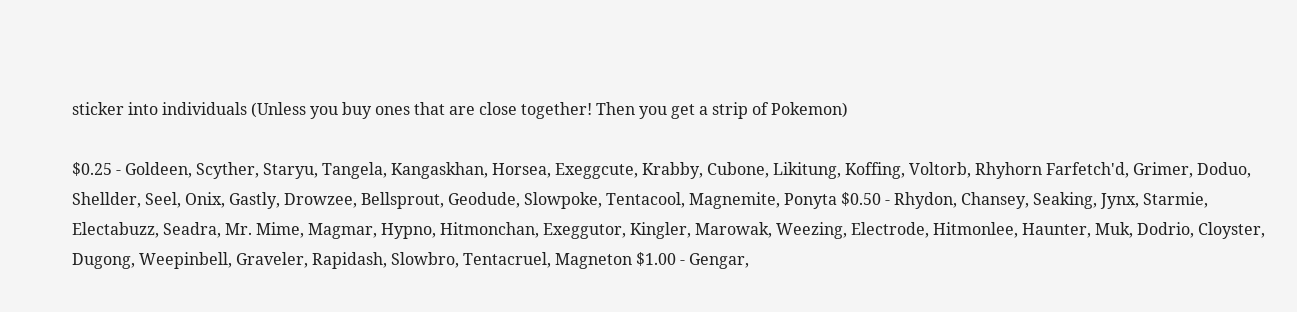sticker into individuals (Unless you buy ones that are close together! Then you get a strip of Pokemon)

$0.25 - Goldeen, Scyther, Staryu, Tangela, Kangaskhan, Horsea, Exeggcute, Krabby, Cubone, Likitung, Koffing, Voltorb, Rhyhorn Farfetch'd, Grimer, Doduo, Shellder, Seel, Onix, Gastly, Drowzee, Bellsprout, Geodude, Slowpoke, Tentacool, Magnemite, Ponyta $0.50 - Rhydon, Chansey, Seaking, Jynx, Starmie, Electabuzz, Seadra, Mr. Mime, Magmar, Hypno, Hitmonchan, Exeggutor, Kingler, Marowak, Weezing, Electrode, Hitmonlee, Haunter, Muk, Dodrio, Cloyster, Dugong, Weepinbell, Graveler, Rapidash, Slowbro, Tentacruel, Magneton $1.00 - Gengar,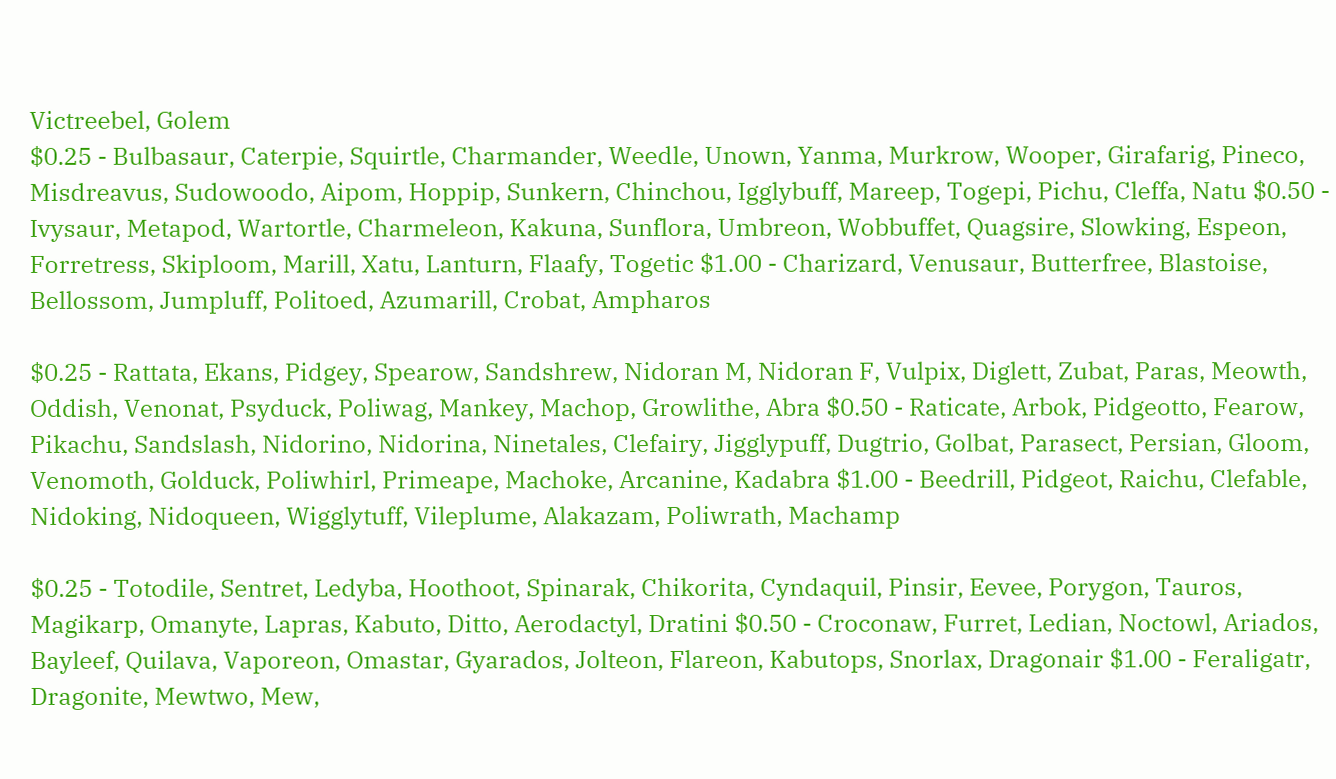Victreebel, Golem
$0.25 - Bulbasaur, Caterpie, Squirtle, Charmander, Weedle, Unown, Yanma, Murkrow, Wooper, Girafarig, Pineco, Misdreavus, Sudowoodo, Aipom, Hoppip, Sunkern, Chinchou, Igglybuff, Mareep, Togepi, Pichu, Cleffa, Natu $0.50 - Ivysaur, Metapod, Wartortle, Charmeleon, Kakuna, Sunflora, Umbreon, Wobbuffet, Quagsire, Slowking, Espeon, Forretress, Skiploom, Marill, Xatu, Lanturn, Flaafy, Togetic $1.00 - Charizard, Venusaur, Butterfree, Blastoise, Bellossom, Jumpluff, Politoed, Azumarill, Crobat, Ampharos

$0.25 - Rattata, Ekans, Pidgey, Spearow, Sandshrew, Nidoran M, Nidoran F, Vulpix, Diglett, Zubat, Paras, Meowth, Oddish, Venonat, Psyduck, Poliwag, Mankey, Machop, Growlithe, Abra $0.50 - Raticate, Arbok, Pidgeotto, Fearow, Pikachu, Sandslash, Nidorino, Nidorina, Ninetales, Clefairy, Jigglypuff, Dugtrio, Golbat, Parasect, Persian, Gloom, Venomoth, Golduck, Poliwhirl, Primeape, Machoke, Arcanine, Kadabra $1.00 - Beedrill, Pidgeot, Raichu, Clefable, Nidoking, Nidoqueen, Wigglytuff, Vileplume, Alakazam, Poliwrath, Machamp

$0.25 - Totodile, Sentret, Ledyba, Hoothoot, Spinarak, Chikorita, Cyndaquil, Pinsir, Eevee, Porygon, Tauros, Magikarp, Omanyte, Lapras, Kabuto, Ditto, Aerodactyl, Dratini $0.50 - Croconaw, Furret, Ledian, Noctowl, Ariados, Bayleef, Quilava, Vaporeon, Omastar, Gyarados, Jolteon, Flareon, Kabutops, Snorlax, Dragonair $1.00 - Feraligatr, Dragonite, Mewtwo, Mew,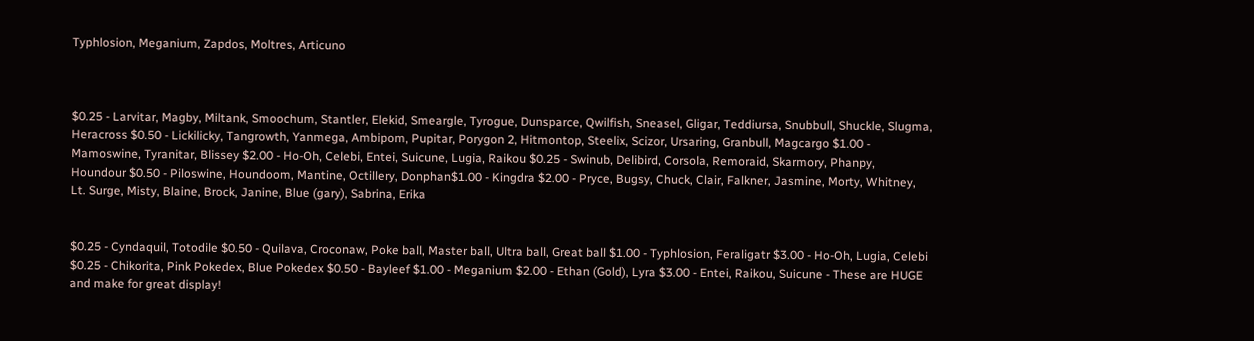Typhlosion, Meganium, Zapdos, Moltres, Articuno



$0.25 - Larvitar, Magby, Miltank, Smoochum, Stantler, Elekid, Smeargle, Tyrogue, Dunsparce, Qwilfish, Sneasel, Gligar, Teddiursa, Snubbull, Shuckle, Slugma, Heracross $0.50 - Lickilicky, Tangrowth, Yanmega, Ambipom, Pupitar, Porygon 2, Hitmontop, Steelix, Scizor, Ursaring, Granbull, Magcargo $1.00 - Mamoswine, Tyranitar, Blissey $2.00 - Ho-Oh, Celebi, Entei, Suicune, Lugia, Raikou $0.25 - Swinub, Delibird, Corsola, Remoraid, Skarmory, Phanpy, Houndour $0.50 - Piloswine, Houndoom, Mantine, Octillery, Donphan$1.00 - Kingdra $2.00 - Pryce, Bugsy, Chuck, Clair, Falkner, Jasmine, Morty, Whitney, Lt. Surge, Misty, Blaine, Brock, Janine, Blue (gary), Sabrina, Erika


$0.25 - Cyndaquil, Totodile $0.50 - Quilava, Croconaw, Poke ball, Master ball, Ultra ball, Great ball $1.00 - Typhlosion, Feraligatr $3.00 - Ho-Oh, Lugia, Celebi $0.25 - Chikorita, Pink Pokedex, Blue Pokedex $0.50 - Bayleef $1.00 - Meganium $2.00 - Ethan (Gold), Lyra $3.00 - Entei, Raikou, Suicune - These are HUGE and make for great display!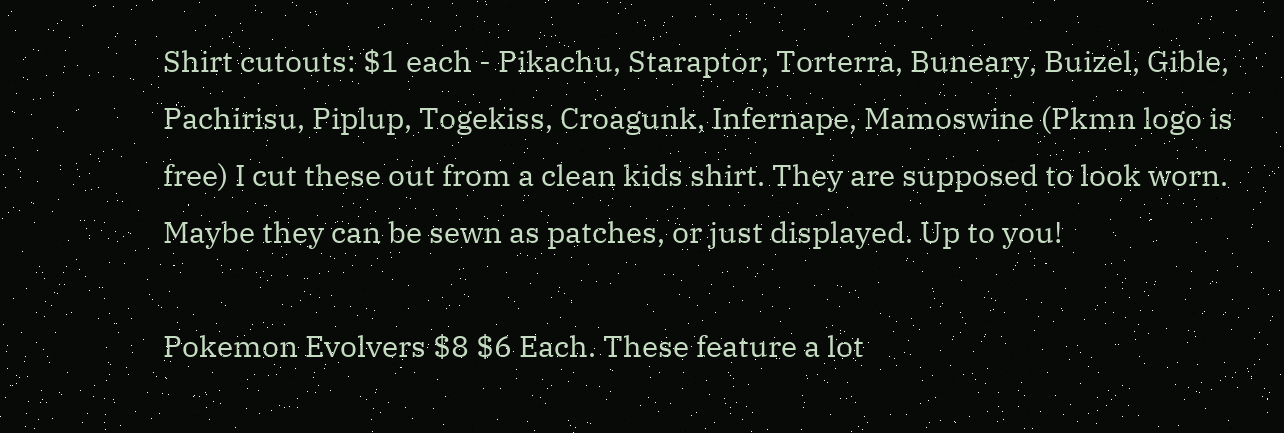Shirt cutouts: $1 each - Pikachu, Staraptor, Torterra, Buneary, Buizel, Gible, Pachirisu, Piplup, Togekiss, Croagunk, Infernape, Mamoswine (Pkmn logo is free) I cut these out from a clean kids shirt. They are supposed to look worn. Maybe they can be sewn as patches, or just displayed. Up to you!

Pokemon Evolvers $8 $6 Each. These feature a lot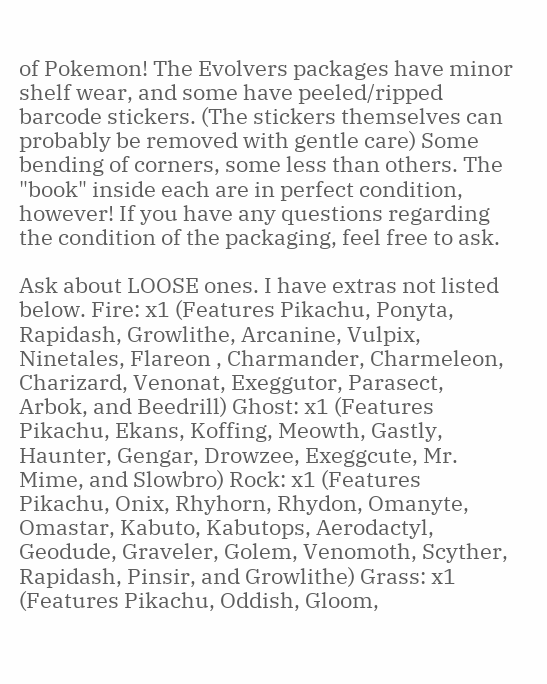of Pokemon! The Evolvers packages have minor shelf wear, and some have peeled/ripped barcode stickers. (The stickers themselves can probably be removed with gentle care) Some bending of corners, some less than others. The "book" inside each are in perfect condition, however! If you have any questions regarding the condition of the packaging, feel free to ask.

Ask about LOOSE ones. I have extras not listed below. Fire: x1 (Features Pikachu, Ponyta, Rapidash, Growlithe, Arcanine, Vulpix, Ninetales, Flareon , Charmander, Charmeleon, Charizard, Venonat, Exeggutor, Parasect, Arbok, and Beedrill) Ghost: x1 (Features Pikachu, Ekans, Koffing, Meowth, Gastly, Haunter, Gengar, Drowzee, Exeggcute, Mr. Mime, and Slowbro) Rock: x1 (Features Pikachu, Onix, Rhyhorn, Rhydon, Omanyte, Omastar, Kabuto, Kabutops, Aerodactyl, Geodude, Graveler, Golem, Venomoth, Scyther, Rapidash, Pinsir, and Growlithe) Grass: x1 (Features Pikachu, Oddish, Gloom,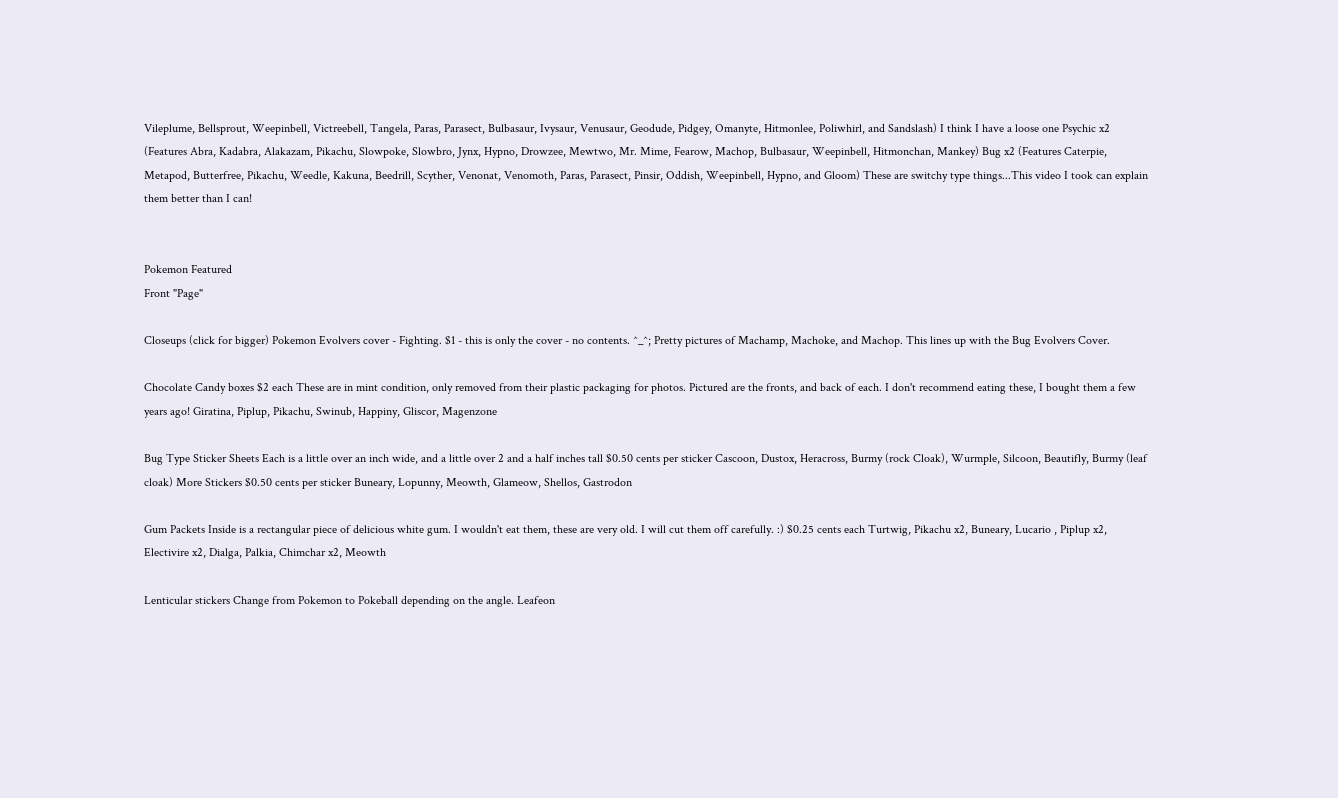Vileplume, Bellsprout, Weepinbell, Victreebell, Tangela, Paras, Parasect, Bulbasaur, Ivysaur, Venusaur, Geodude, Pidgey, Omanyte, Hitmonlee, Poliwhirl, and Sandslash) I think I have a loose one Psychic x2 (Features Abra, Kadabra, Alakazam, Pikachu, Slowpoke, Slowbro, Jynx, Hypno, Drowzee, Mewtwo, Mr. Mime, Fearow, Machop, Bulbasaur, Weepinbell, Hitmonchan, Mankey) Bug x2 (Features Caterpie, Metapod, Butterfree, Pikachu, Weedle, Kakuna, Beedrill, Scyther, Venonat, Venomoth, Paras, Parasect, Pinsir, Oddish, Weepinbell, Hypno, and Gloom) These are switchy type things...This video I took can explain them better than I can!


Pokemon Featured
Front "Page"

Closeups (click for bigger) Pokemon Evolvers cover - Fighting. $1 - this is only the cover - no contents. ^_^; Pretty pictures of Machamp, Machoke, and Machop. This lines up with the Bug Evolvers Cover.

Chocolate Candy boxes $2 each These are in mint condition, only removed from their plastic packaging for photos. Pictured are the fronts, and back of each. I don't recommend eating these, I bought them a few years ago! Giratina, Piplup, Pikachu, Swinub, Happiny, Gliscor, Magenzone

Bug Type Sticker Sheets Each is a little over an inch wide, and a little over 2 and a half inches tall $0.50 cents per sticker Cascoon, Dustox, Heracross, Burmy (rock Cloak), Wurmple, Silcoon, Beautifly, Burmy (leaf cloak) More Stickers $0.50 cents per sticker Buneary, Lopunny, Meowth, Glameow, Shellos, Gastrodon

Gum Packets Inside is a rectangular piece of delicious white gum. I wouldn't eat them, these are very old. I will cut them off carefully. :) $0.25 cents each Turtwig, Pikachu x2, Buneary, Lucario , Piplup x2, Electivire x2, Dialga, Palkia, Chimchar x2, Meowth

Lenticular stickers Change from Pokemon to Pokeball depending on the angle. Leafeon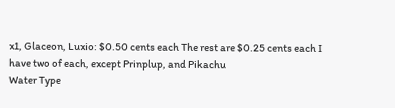x1, Glaceon, Luxio: $0.50 cents each The rest are $0.25 cents each I have two of each, except Prinplup, and Pikachu
Water Type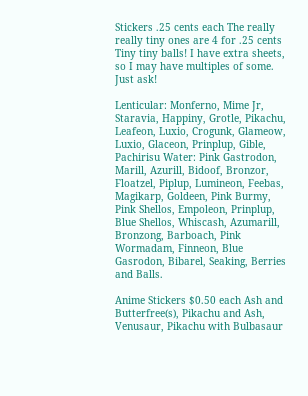Stickers .25 cents each The really really tiny ones are 4 for .25 cents Tiny tiny balls! I have extra sheets, so I may have multiples of some. Just ask!

Lenticular: Monferno, Mime Jr, Staravia, Happiny, Grotle, Pikachu, Leafeon, Luxio, Crogunk, Glameow, Luxio, Glaceon, Prinplup, Gible, Pachirisu Water: Pink Gastrodon, Marill, Azurill, Bidoof, Bronzor, Floatzel, Piplup, Lumineon, Feebas, Magikarp, Goldeen, Pink Burmy, Pink Shellos, Empoleon, Prinplup, Blue Shellos, Whiscash, Azumarill, Bronzong, Barboach, Pink Wormadam, Finneon, Blue Gasrodon, Bibarel, Seaking, Berries and Balls.

Anime Stickers $0.50 each Ash and Butterfree(s), Pikachu and Ash, Venusaur, Pikachu with Bulbasaur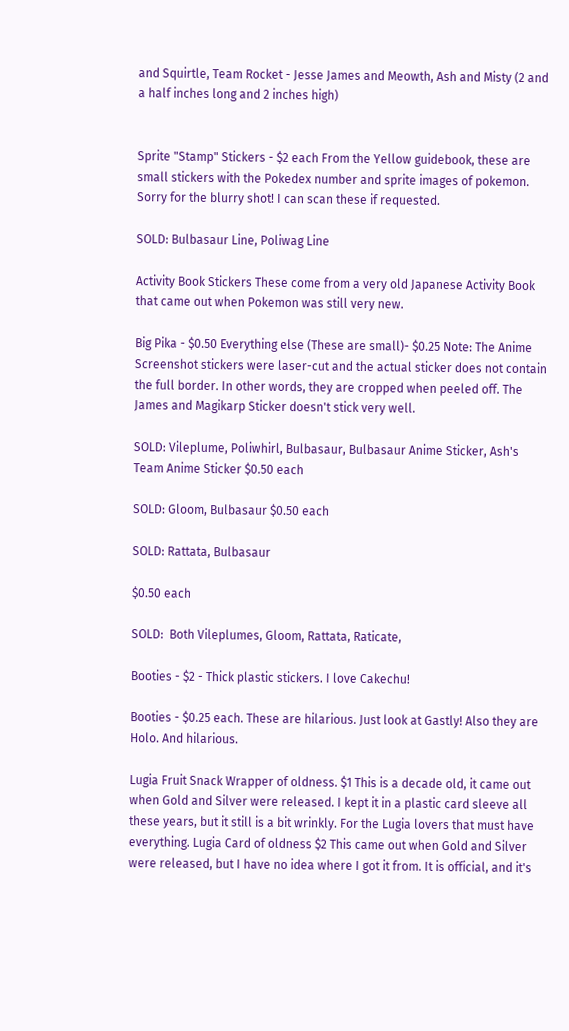and Squirtle, Team Rocket - Jesse James and Meowth, Ash and Misty (2 and a half inches long and 2 inches high)


Sprite "Stamp" Stickers - $2 each From the Yellow guidebook, these are small stickers with the Pokedex number and sprite images of pokemon. Sorry for the blurry shot! I can scan these if requested.

SOLD: Bulbasaur Line, Poliwag Line

Activity Book Stickers These come from a very old Japanese Activity Book that came out when Pokemon was still very new.

Big Pika - $0.50 Everything else (These are small)- $0.25 Note: The Anime Screenshot stickers were laser-cut and the actual sticker does not contain the full border. In other words, they are cropped when peeled off. The James and Magikarp Sticker doesn't stick very well.

SOLD: Vileplume, Poliwhirl, Bulbasaur, Bulbasaur Anime Sticker, Ash's Team Anime Sticker $0.50 each

SOLD: Gloom, Bulbasaur $0.50 each

SOLD: Rattata, Bulbasaur

$0.50 each

SOLD:  Both Vileplumes, Gloom, Rattata, Raticate,

Booties - $2 - Thick plastic stickers. I love Cakechu!

Booties - $0.25 each. These are hilarious. Just look at Gastly! Also they are Holo. And hilarious.

Lugia Fruit Snack Wrapper of oldness. $1 This is a decade old, it came out when Gold and Silver were released. I kept it in a plastic card sleeve all these years, but it still is a bit wrinkly. For the Lugia lovers that must have everything. Lugia Card of oldness $2 This came out when Gold and Silver were released, but I have no idea where I got it from. It is official, and it's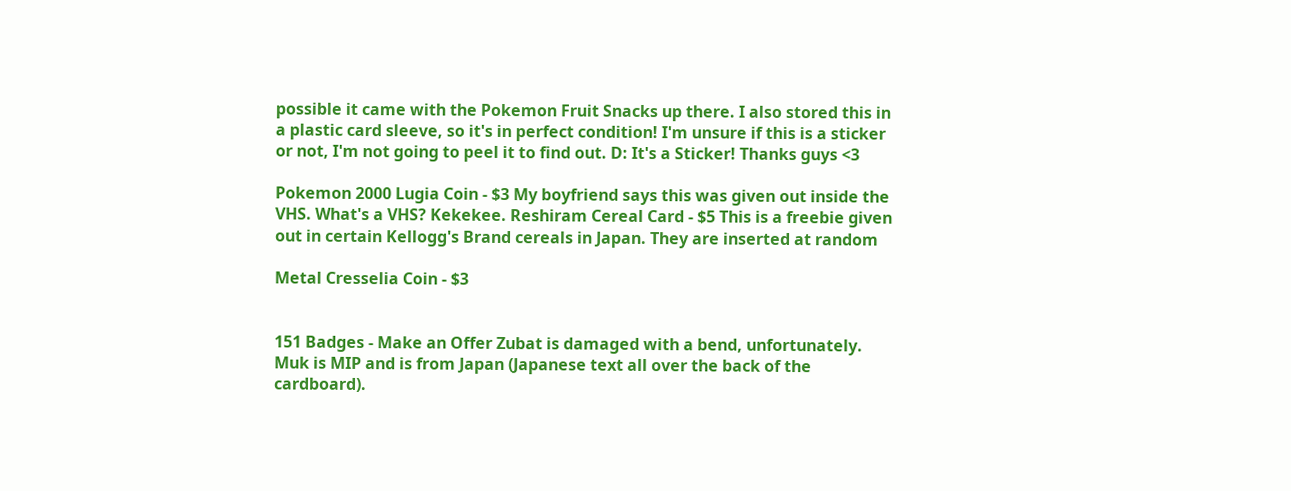possible it came with the Pokemon Fruit Snacks up there. I also stored this in a plastic card sleeve, so it's in perfect condition! I'm unsure if this is a sticker or not, I'm not going to peel it to find out. D: It's a Sticker! Thanks guys <3

Pokemon 2000 Lugia Coin - $3 My boyfriend says this was given out inside the VHS. What's a VHS? Kekekee. Reshiram Cereal Card - $5 This is a freebie given out in certain Kellogg's Brand cereals in Japan. They are inserted at random

Metal Cresselia Coin - $3


151 Badges - Make an Offer Zubat is damaged with a bend, unfortunately. Muk is MIP and is from Japan (Japanese text all over the back of the cardboard).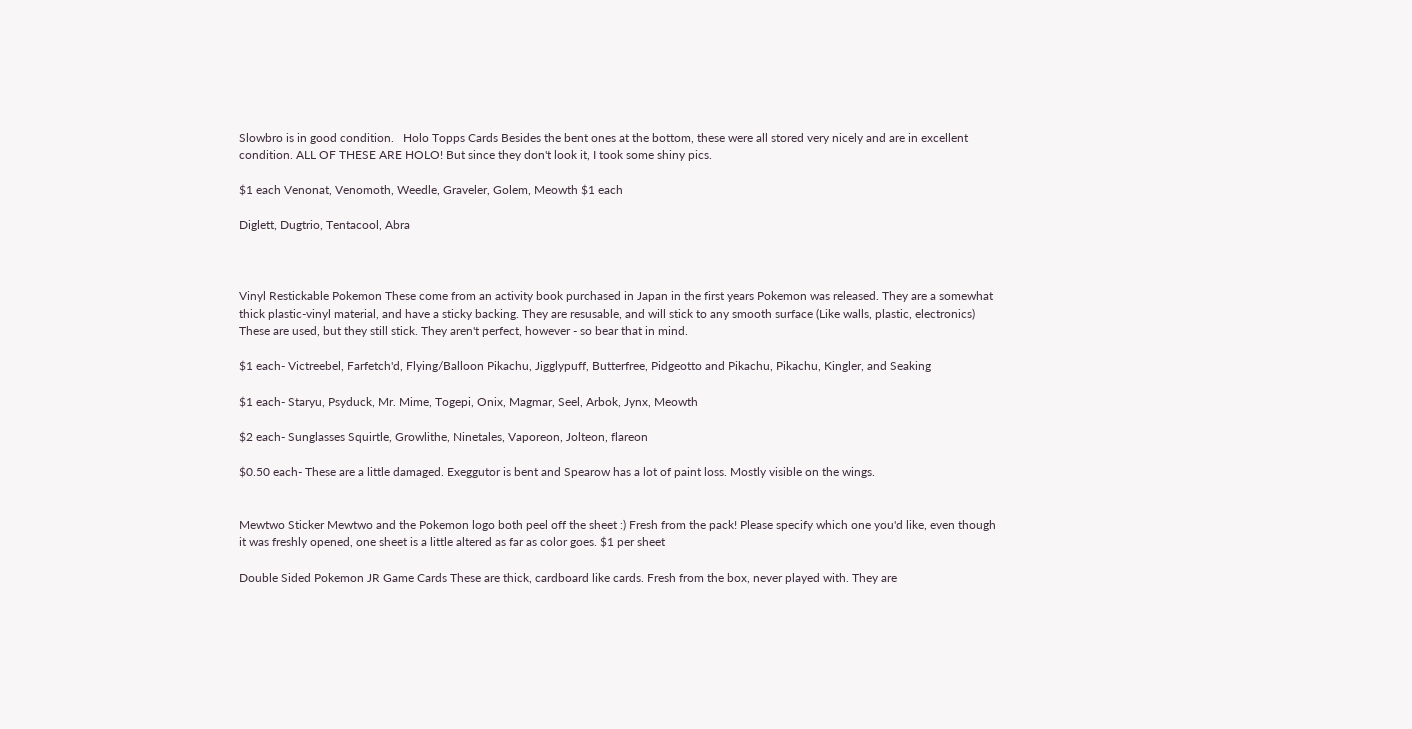Slowbro is in good condition.   Holo Topps Cards Besides the bent ones at the bottom, these were all stored very nicely and are in excellent condition. ALL OF THESE ARE HOLO! But since they don't look it, I took some shiny pics.

$1 each Venonat, Venomoth, Weedle, Graveler, Golem, Meowth $1 each

Diglett, Dugtrio, Tentacool, Abra



Vinyl Restickable Pokemon These come from an activity book purchased in Japan in the first years Pokemon was released. They are a somewhat thick plastic-vinyl material, and have a sticky backing. They are resusable, and will stick to any smooth surface (Like walls, plastic, electronics) These are used, but they still stick. They aren't perfect, however - so bear that in mind.

$1 each- Victreebel, Farfetch'd, Flying/Balloon Pikachu, Jigglypuff, Butterfree, Pidgeotto and Pikachu, Pikachu, Kingler, and Seaking

$1 each- Staryu, Psyduck, Mr. Mime, Togepi, Onix, Magmar, Seel, Arbok, Jynx, Meowth

$2 each- Sunglasses Squirtle, Growlithe, Ninetales, Vaporeon, Jolteon, flareon

$0.50 each- These are a little damaged. Exeggutor is bent and Spearow has a lot of paint loss. Mostly visible on the wings.


Mewtwo Sticker Mewtwo and the Pokemon logo both peel off the sheet :) Fresh from the pack! Please specify which one you'd like, even though it was freshly opened, one sheet is a little altered as far as color goes. $1 per sheet

Double Sided Pokemon JR Game Cards These are thick, cardboard like cards. Fresh from the box, never played with. They are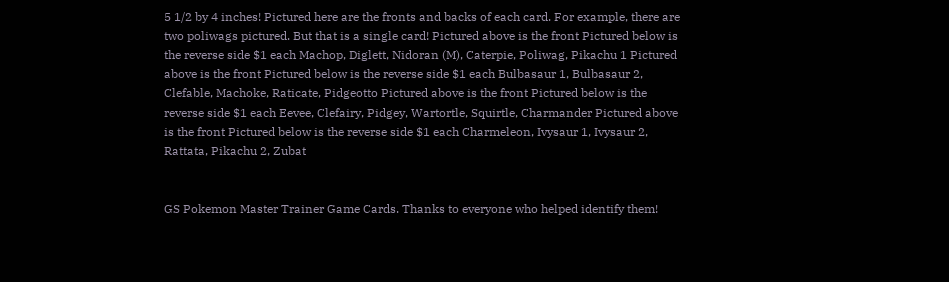5 1/2 by 4 inches! Pictured here are the fronts and backs of each card. For example, there are two poliwags pictured. But that is a single card! Pictured above is the front Pictured below is the reverse side $1 each Machop, Diglett, Nidoran (M), Caterpie, Poliwag, Pikachu 1 Pictured above is the front Pictured below is the reverse side $1 each Bulbasaur 1, Bulbasaur 2, Clefable, Machoke, Raticate, Pidgeotto Pictured above is the front Pictured below is the reverse side $1 each Eevee, Clefairy, Pidgey, Wartortle, Squirtle, Charmander Pictured above is the front Pictured below is the reverse side $1 each Charmeleon, Ivysaur 1, Ivysaur 2, Rattata, Pikachu 2, Zubat


GS Pokemon Master Trainer Game Cards. Thanks to everyone who helped identify them!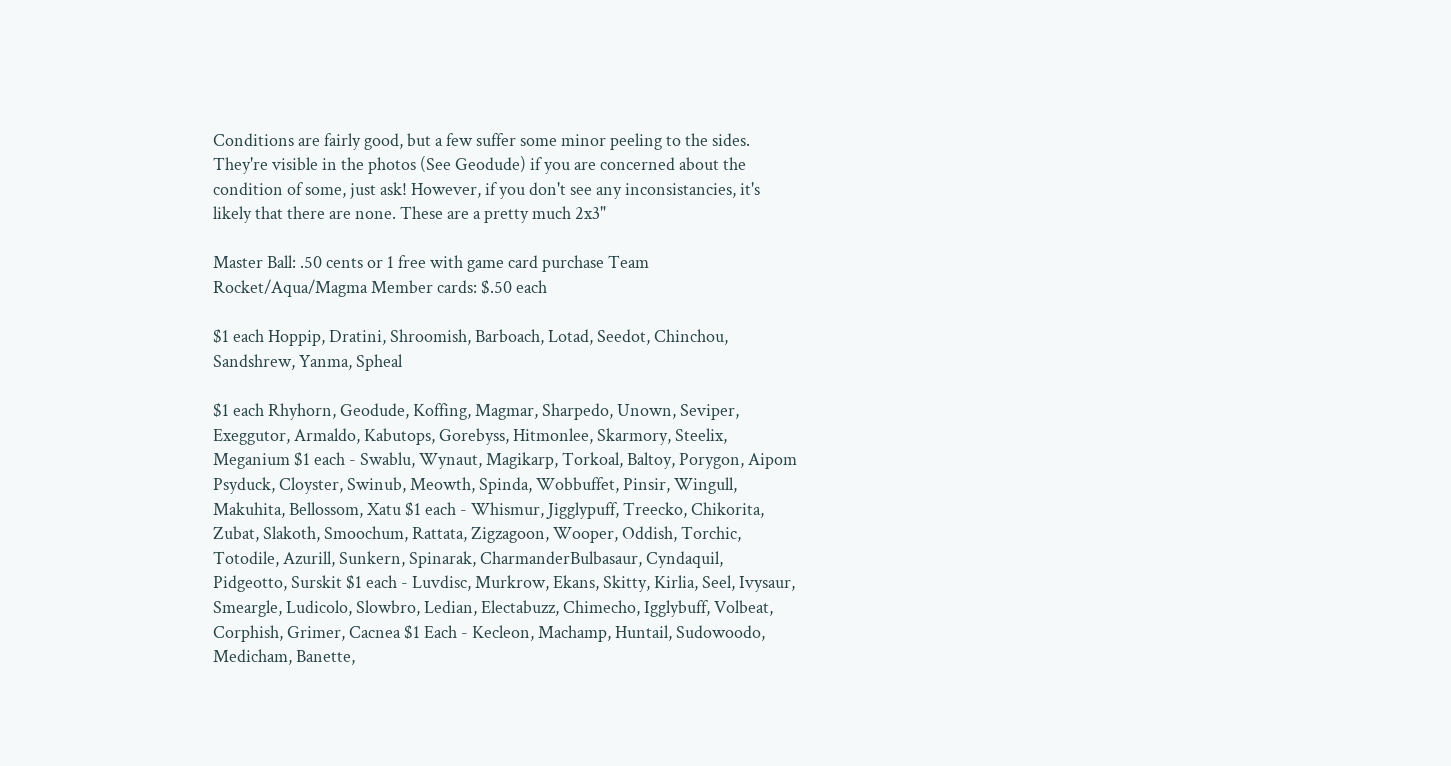Conditions are fairly good, but a few suffer some minor peeling to the sides. They're visible in the photos (See Geodude) if you are concerned about the condition of some, just ask! However, if you don't see any inconsistancies, it's likely that there are none. These are a pretty much 2x3"

Master Ball: .50 cents or 1 free with game card purchase Team Rocket/Aqua/Magma Member cards: $.50 each

$1 each Hoppip, Dratini, Shroomish, Barboach, Lotad, Seedot, Chinchou, Sandshrew, Yanma, Spheal

$1 each Rhyhorn, Geodude, Koffing, Magmar, Sharpedo, Unown, Seviper, Exeggutor, Armaldo, Kabutops, Gorebyss, Hitmonlee, Skarmory, Steelix, Meganium $1 each - Swablu, Wynaut, Magikarp, Torkoal, Baltoy, Porygon, Aipom Psyduck, Cloyster, Swinub, Meowth, Spinda, Wobbuffet, Pinsir, Wingull, Makuhita, Bellossom, Xatu $1 each - Whismur, Jigglypuff, Treecko, Chikorita, Zubat, Slakoth, Smoochum, Rattata, Zigzagoon, Wooper, Oddish, Torchic, Totodile, Azurill, Sunkern, Spinarak, CharmanderBulbasaur, Cyndaquil, Pidgeotto, Surskit $1 each - Luvdisc, Murkrow, Ekans, Skitty, Kirlia, Seel, Ivysaur, Smeargle, Ludicolo, Slowbro, Ledian, Electabuzz, Chimecho, Igglybuff, Volbeat, Corphish, Grimer, Cacnea $1 Each - Kecleon, Machamp, Huntail, Sudowoodo, Medicham, Banette,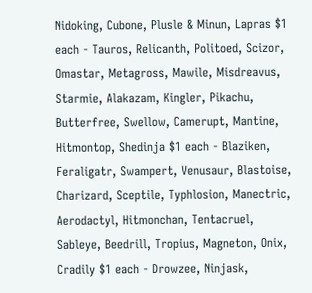Nidoking, Cubone, Plusle & Minun, Lapras $1 each - Tauros, Relicanth, Politoed, Scizor, Omastar, Metagross, Mawile, Misdreavus, Starmie, Alakazam, Kingler, Pikachu, Butterfree, Swellow, Camerupt, Mantine, Hitmontop, Shedinja $1 each - Blaziken, Feraligatr, Swampert, Venusaur, Blastoise, Charizard, Sceptile, Typhlosion, Manectric, Aerodactyl, Hitmonchan, Tentacruel, Sableye, Beedrill, Tropius, Magneton, Onix, Cradily $1 each - Drowzee, Ninjask,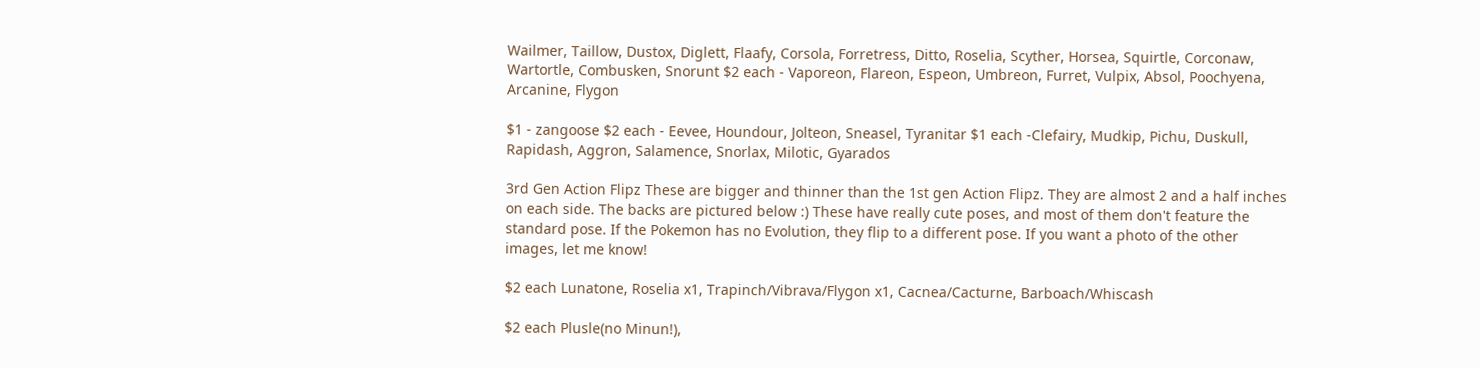Wailmer, Taillow, Dustox, Diglett, Flaafy, Corsola, Forretress, Ditto, Roselia, Scyther, Horsea, Squirtle, Corconaw, Wartortle, Combusken, Snorunt $2 each - Vaporeon, Flareon, Espeon, Umbreon, Furret, Vulpix, Absol, Poochyena, Arcanine, Flygon

$1 - zangoose $2 each - Eevee, Houndour, Jolteon, Sneasel, Tyranitar $1 each -Clefairy, Mudkip, Pichu, Duskull, Rapidash, Aggron, Salamence, Snorlax, Milotic, Gyarados

3rd Gen Action Flipz These are bigger and thinner than the 1st gen Action Flipz. They are almost 2 and a half inches on each side. The backs are pictured below :) These have really cute poses, and most of them don't feature the standard pose. If the Pokemon has no Evolution, they flip to a different pose. If you want a photo of the other images, let me know!

$2 each Lunatone, Roselia x1, Trapinch/Vibrava/Flygon x1, Cacnea/Cacturne, Barboach/Whiscash

$2 each Plusle(no Minun!),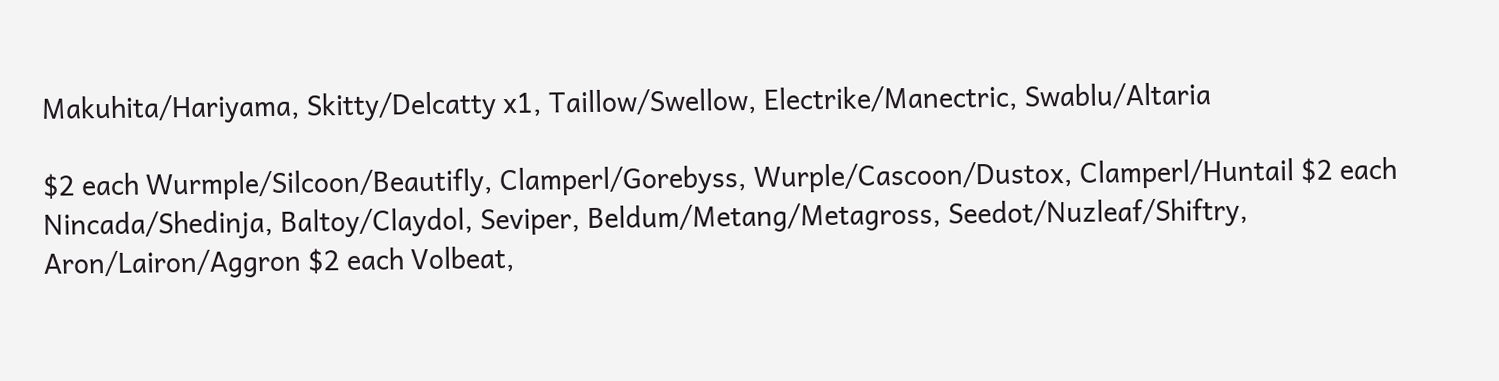Makuhita/Hariyama, Skitty/Delcatty x1, Taillow/Swellow, Electrike/Manectric, Swablu/Altaria

$2 each Wurmple/Silcoon/Beautifly, Clamperl/Gorebyss, Wurple/Cascoon/Dustox, Clamperl/Huntail $2 each Nincada/Shedinja, Baltoy/Claydol, Seviper, Beldum/Metang/Metagross, Seedot/Nuzleaf/Shiftry, Aron/Lairon/Aggron $2 each Volbeat,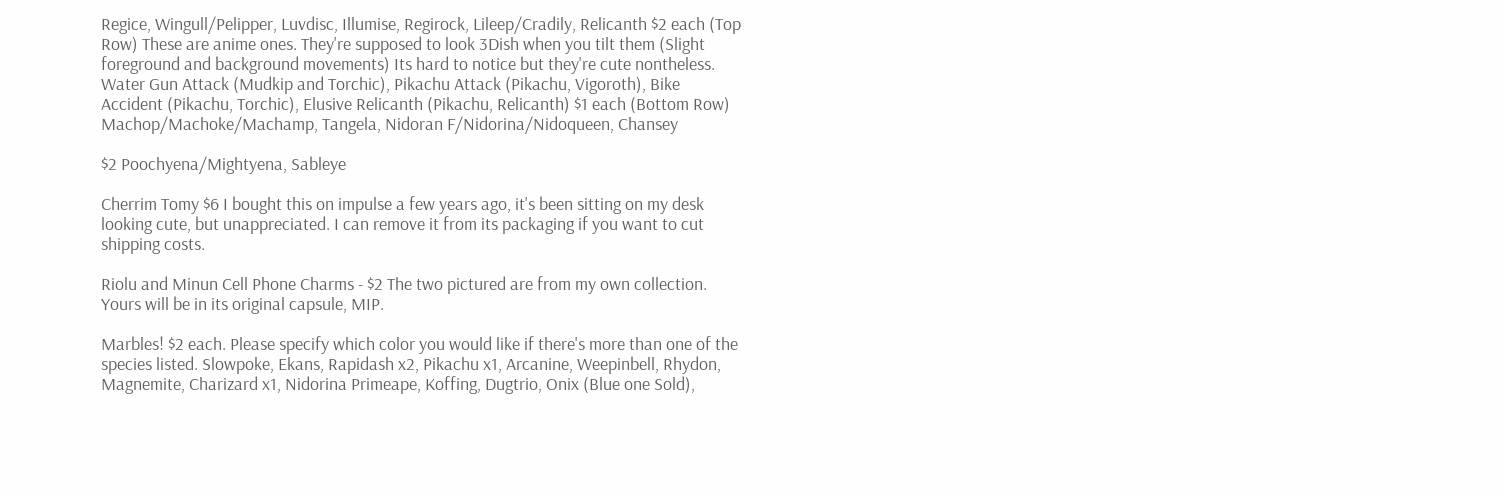Regice, Wingull/Pelipper, Luvdisc, Illumise, Regirock, Lileep/Cradily, Relicanth $2 each (Top Row) These are anime ones. They're supposed to look 3Dish when you tilt them (Slight foreground and background movements) Its hard to notice but they're cute nontheless. Water Gun Attack (Mudkip and Torchic), Pikachu Attack (Pikachu, Vigoroth), Bike Accident (Pikachu, Torchic), Elusive Relicanth (Pikachu, Relicanth) $1 each (Bottom Row) Machop/Machoke/Machamp, Tangela, Nidoran F/Nidorina/Nidoqueen, Chansey

$2 Poochyena/Mightyena, Sableye

Cherrim Tomy $6 I bought this on impulse a few years ago, it's been sitting on my desk looking cute, but unappreciated. I can remove it from its packaging if you want to cut shipping costs.

Riolu and Minun Cell Phone Charms - $2 The two pictured are from my own collection. Yours will be in its original capsule, MIP.

Marbles! $2 each. Please specify which color you would like if there's more than one of the species listed. Slowpoke, Ekans, Rapidash x2, Pikachu x1, Arcanine, Weepinbell, Rhydon, Magnemite, Charizard x1, Nidorina Primeape, Koffing, Dugtrio, Onix (Blue one Sold),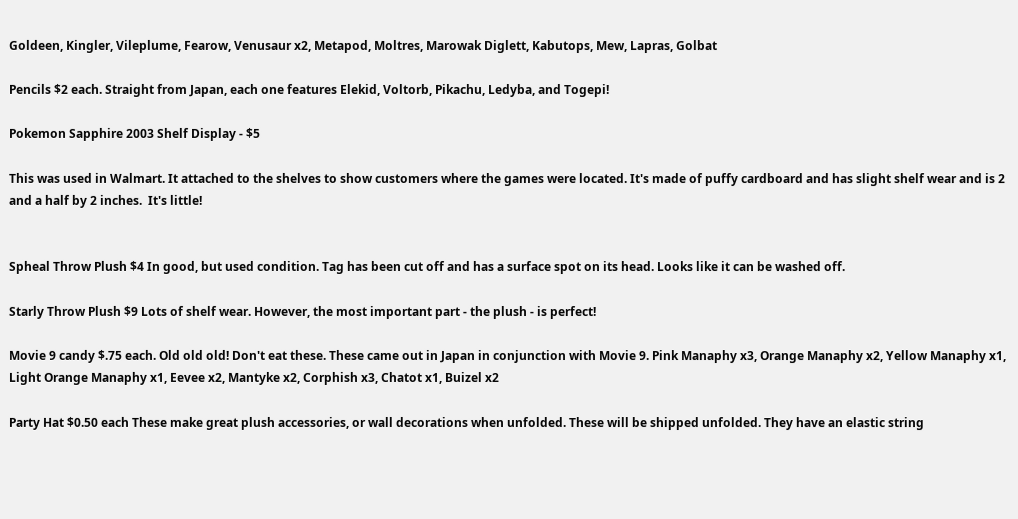Goldeen, Kingler, Vileplume, Fearow, Venusaur x2, Metapod, Moltres, Marowak Diglett, Kabutops, Mew, Lapras, Golbat

Pencils $2 each. Straight from Japan, each one features Elekid, Voltorb, Pikachu, Ledyba, and Togepi!

Pokemon Sapphire 2003 Shelf Display - $5

This was used in Walmart. It attached to the shelves to show customers where the games were located. It's made of puffy cardboard and has slight shelf wear and is 2 and a half by 2 inches.  It's little!


Spheal Throw Plush $4 In good, but used condition. Tag has been cut off and has a surface spot on its head. Looks like it can be washed off.

Starly Throw Plush $9 Lots of shelf wear. However, the most important part - the plush - is perfect!

Movie 9 candy $.75 each. Old old old! Don't eat these. These came out in Japan in conjunction with Movie 9. Pink Manaphy x3, Orange Manaphy x2, Yellow Manaphy x1, Light Orange Manaphy x1, Eevee x2, Mantyke x2, Corphish x3, Chatot x1, Buizel x2

Party Hat $0.50 each These make great plush accessories, or wall decorations when unfolded. These will be shipped unfolded. They have an elastic string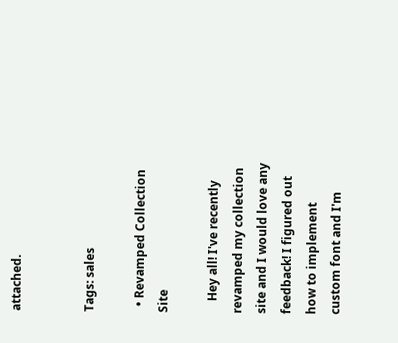attached.


Tags: sales

  • Revamped Collection Site

    Hey all! I've recently revamped my collection site and I would love any feedback! I figured out how to implement custom font and I'm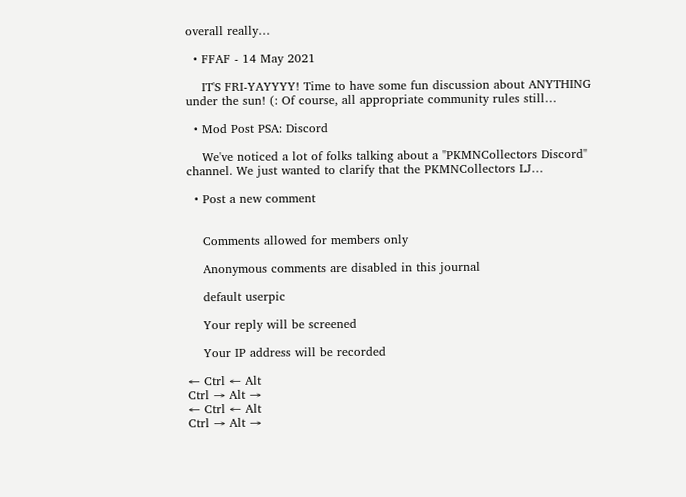overall really…

  • FFAF - 14 May 2021

    IT'S FRI-YAYYYY! Time to have some fun discussion about ANYTHING under the sun! (: Of course, all appropriate community rules still…

  • Mod Post PSA: Discord

    We've noticed a lot of folks talking about a "PKMNCollectors Discord" channel. We just wanted to clarify that the PKMNCollectors LJ…

  • Post a new comment


    Comments allowed for members only

    Anonymous comments are disabled in this journal

    default userpic

    Your reply will be screened

    Your IP address will be recorded

← Ctrl ← Alt
Ctrl → Alt →
← Ctrl ← Alt
Ctrl → Alt →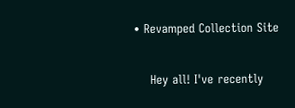• Revamped Collection Site

    Hey all! I've recently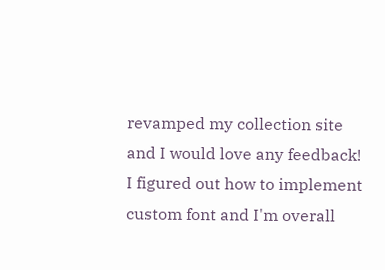revamped my collection site and I would love any feedback! I figured out how to implement custom font and I'm overall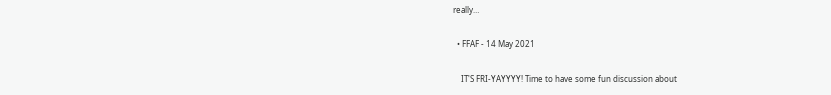really…

  • FFAF - 14 May 2021

    IT'S FRI-YAYYYY! Time to have some fun discussion about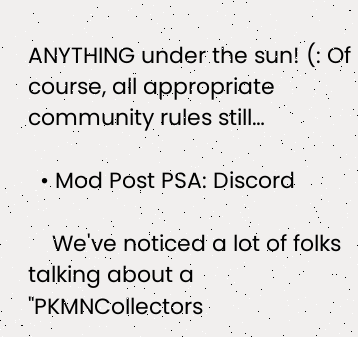ANYTHING under the sun! (: Of course, all appropriate community rules still…

  • Mod Post PSA: Discord

    We've noticed a lot of folks talking about a "PKMNCollectors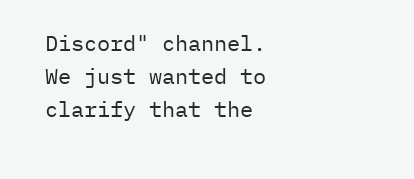Discord" channel. We just wanted to clarify that the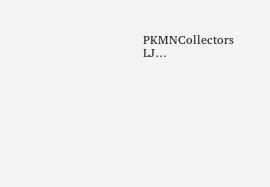PKMNCollectors LJ…